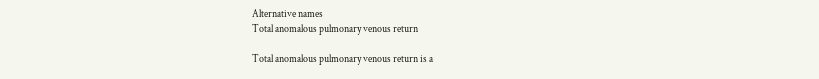Alternative names
Total anomalous pulmonary venous return

Total anomalous pulmonary venous return is a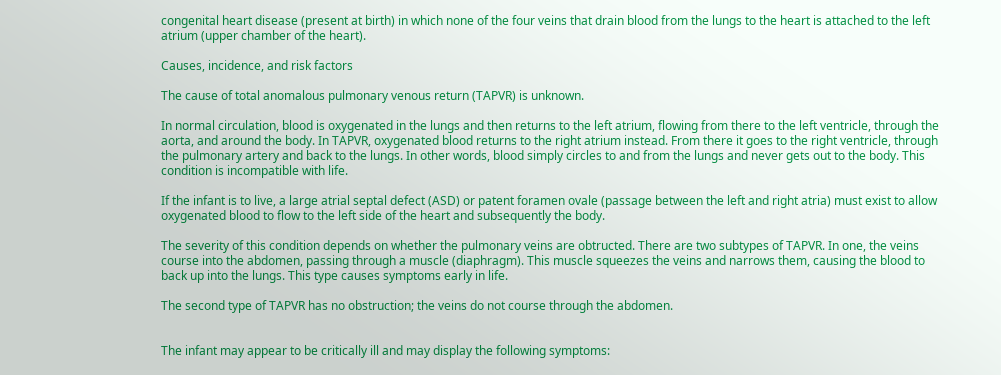congenital heart disease (present at birth) in which none of the four veins that drain blood from the lungs to the heart is attached to the left atrium (upper chamber of the heart).

Causes, incidence, and risk factors

The cause of total anomalous pulmonary venous return (TAPVR) is unknown.

In normal circulation, blood is oxygenated in the lungs and then returns to the left atrium, flowing from there to the left ventricle, through the aorta, and around the body. In TAPVR, oxygenated blood returns to the right atrium instead. From there it goes to the right ventricle, through the pulmonary artery and back to the lungs. In other words, blood simply circles to and from the lungs and never gets out to the body. This condition is incompatible with life.

If the infant is to live, a large atrial septal defect (ASD) or patent foramen ovale (passage between the left and right atria) must exist to allow oxygenated blood to flow to the left side of the heart and subsequently the body.

The severity of this condition depends on whether the pulmonary veins are obtructed. There are two subtypes of TAPVR. In one, the veins course into the abdomen, passing through a muscle (diaphragm). This muscle squeezes the veins and narrows them, causing the blood to back up into the lungs. This type causes symptoms early in life.

The second type of TAPVR has no obstruction; the veins do not course through the abdomen.


The infant may appear to be critically ill and may display the following symptoms: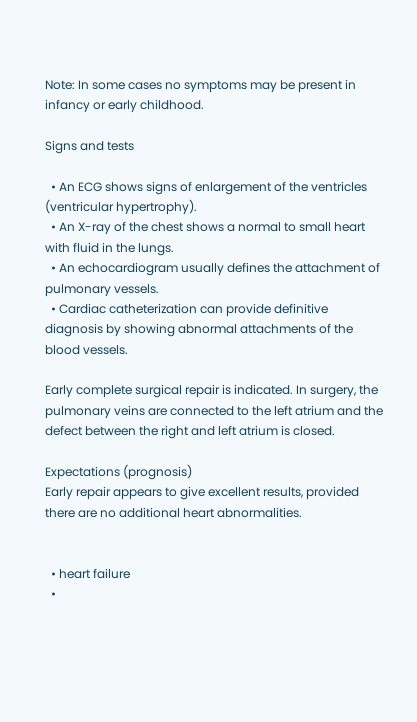Note: In some cases no symptoms may be present in infancy or early childhood.

Signs and tests

  • An ECG shows signs of enlargement of the ventricles (ventricular hypertrophy).
  • An X-ray of the chest shows a normal to small heart with fluid in the lungs.
  • An echocardiogram usually defines the attachment of pulmonary vessels.
  • Cardiac catheterization can provide definitive diagnosis by showing abnormal attachments of the blood vessels.

Early complete surgical repair is indicated. In surgery, the pulmonary veins are connected to the left atrium and the defect between the right and left atrium is closed.

Expectations (prognosis)
Early repair appears to give excellent results, provided there are no additional heart abnormalities.


  • heart failure
  •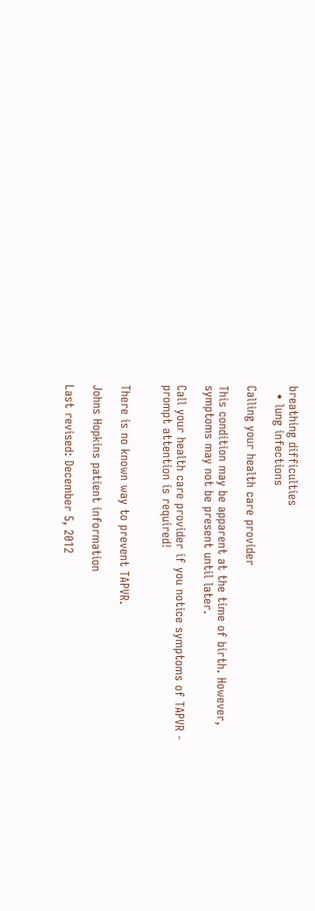breathing difficulties
  • lung infections

Calling your health care provider

This condition may be apparent at the time of birth. However, symptoms may not be present until later.

Call your health care provider if you notice symptoms of TAPVR - prompt attention is required!


There is no known way to prevent TAPVR.

Johns Hopkins patient information

Last revised: December 5, 2012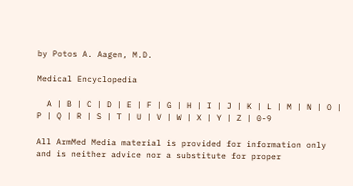by Potos A. Aagen, M.D.

Medical Encyclopedia

  A | B | C | D | E | F | G | H | I | J | K | L | M | N | O | P | Q | R | S | T | U | V | W | X | Y | Z | 0-9

All ArmMed Media material is provided for information only and is neither advice nor a substitute for proper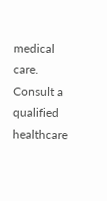medical care. Consult a qualified healthcare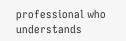professional who understands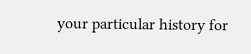your particular history for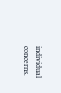individual concerns.